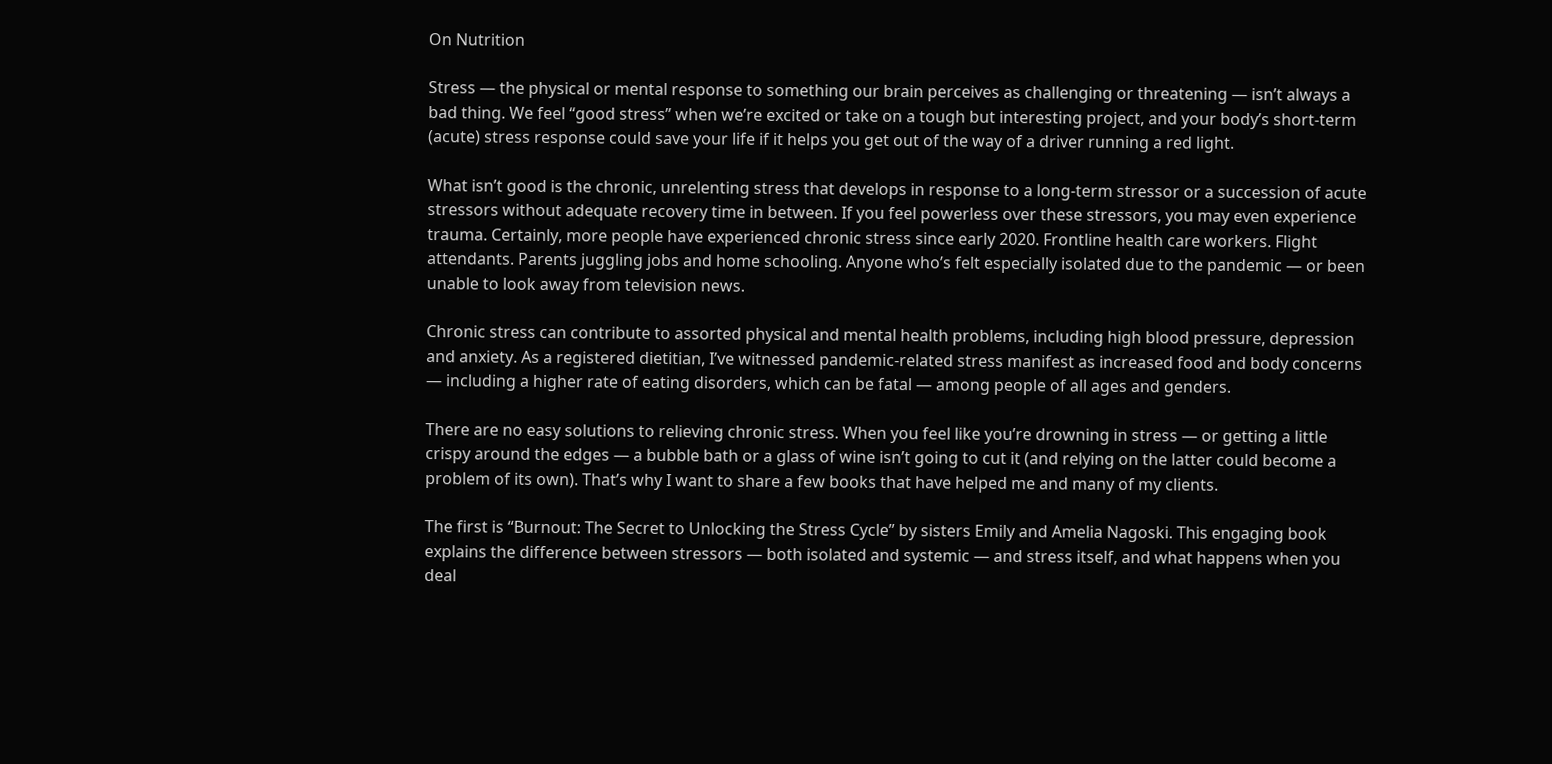On Nutrition

Stress — the physical or mental response to something our brain perceives as challenging or threatening — isn’t always a bad thing. We feel “good stress” when we’re excited or take on a tough but interesting project, and your body’s short-term (acute) stress response could save your life if it helps you get out of the way of a driver running a red light.

What isn’t good is the chronic, unrelenting stress that develops in response to a long-term stressor or a succession of acute stressors without adequate recovery time in between. If you feel powerless over these stressors, you may even experience trauma. Certainly, more people have experienced chronic stress since early 2020. Frontline health care workers. Flight attendants. Parents juggling jobs and home schooling. Anyone who’s felt especially isolated due to the pandemic — or been unable to look away from television news.

Chronic stress can contribute to assorted physical and mental health problems, including high blood pressure, depression and anxiety. As a registered dietitian, I’ve witnessed pandemic-related stress manifest as increased food and body concerns — including a higher rate of eating disorders, which can be fatal — among people of all ages and genders.

There are no easy solutions to relieving chronic stress. When you feel like you’re drowning in stress — or getting a little crispy around the edges — a bubble bath or a glass of wine isn’t going to cut it (and relying on the latter could become a problem of its own). That’s why I want to share a few books that have helped me and many of my clients.

The first is “Burnout: The Secret to Unlocking the Stress Cycle” by sisters Emily and Amelia Nagoski. This engaging book explains the difference between stressors — both isolated and systemic — and stress itself, and what happens when you deal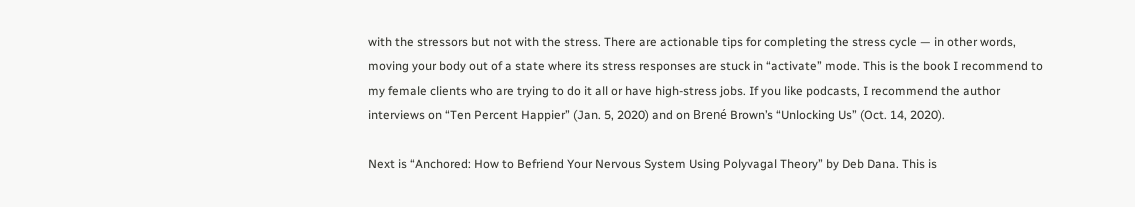with the stressors but not with the stress. There are actionable tips for completing the stress cycle — in other words, moving your body out of a state where its stress responses are stuck in “activate” mode. This is the book I recommend to my female clients who are trying to do it all or have high-stress jobs. If you like podcasts, I recommend the author interviews on “Ten Percent Happier” (Jan. 5, 2020) and on Brené Brown’s “Unlocking Us” (Oct. 14, 2020).

Next is “Anchored: How to Befriend Your Nervous System Using Polyvagal Theory” by Deb Dana. This is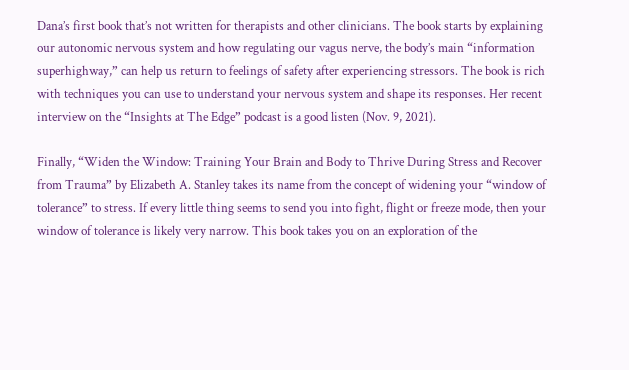Dana’s first book that’s not written for therapists and other clinicians. The book starts by explaining our autonomic nervous system and how regulating our vagus nerve, the body’s main “information superhighway,” can help us return to feelings of safety after experiencing stressors. The book is rich with techniques you can use to understand your nervous system and shape its responses. Her recent interview on the “Insights at The Edge” podcast is a good listen (Nov. 9, 2021).

Finally, “Widen the Window: Training Your Brain and Body to Thrive During Stress and Recover from Trauma” by Elizabeth A. Stanley takes its name from the concept of widening your “window of tolerance” to stress. If every little thing seems to send you into fight, flight or freeze mode, then your window of tolerance is likely very narrow. This book takes you on an exploration of the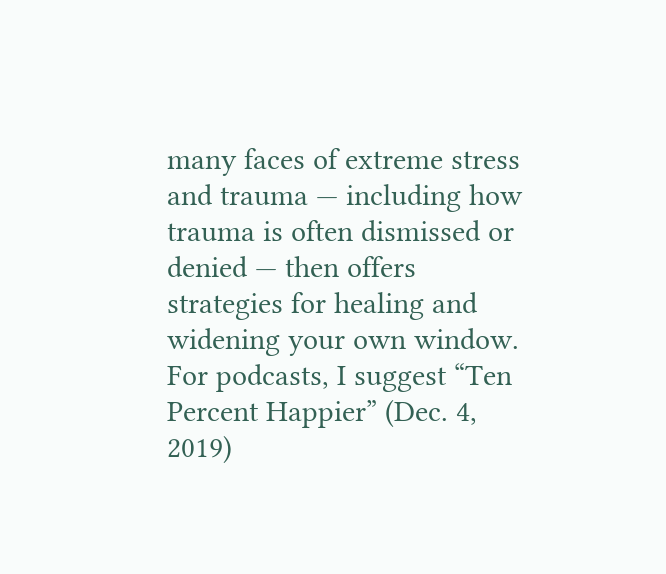many faces of extreme stress and trauma — including how trauma is often dismissed or denied — then offers strategies for healing and widening your own window. For podcasts, I suggest “Ten Percent Happier” (Dec. 4, 2019)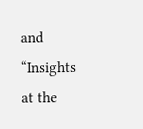and “Insights at the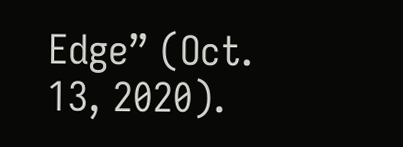Edge” (Oct. 13, 2020).